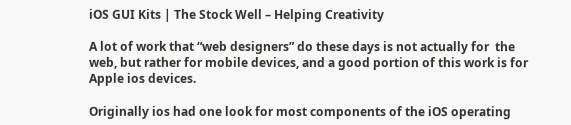iOS GUI Kits | The Stock Well – Helping Creativity

A lot of work that “web designers” do these days is not actually for  the web, but rather for mobile devices, and a good portion of this work is for Apple ios devices.

Originally ios had one look for most components of the iOS operating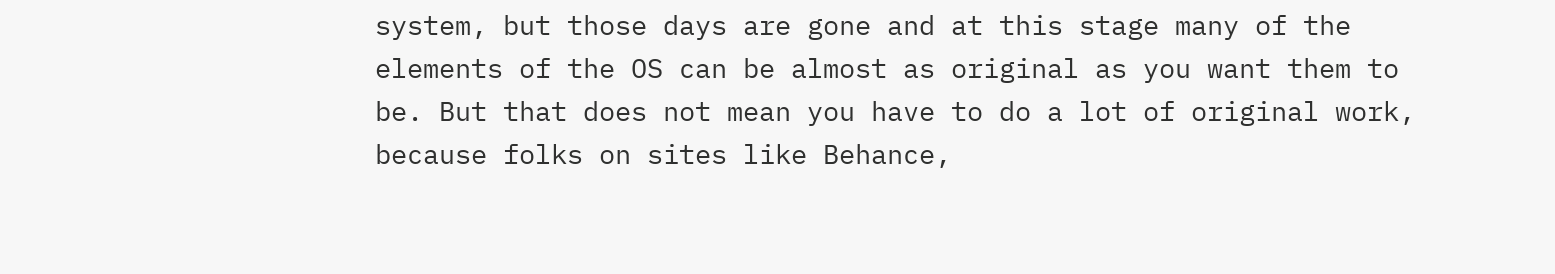system, but those days are gone and at this stage many of the elements of the OS can be almost as original as you want them to be. But that does not mean you have to do a lot of original work, because folks on sites like Behance,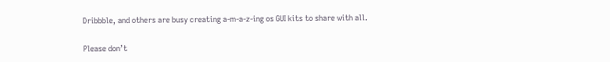Dribbble, and others are busy creating a-m-a-z-ing os GUI kits to share with all.

Please don’t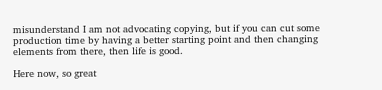misunderstand I am not advocating copying, but if you can cut some production time by having a better starting point and then changing elements from there, then life is good.

Here now, so great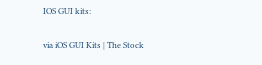IOS GUI kits:

via iOS GUI Kits | The Stock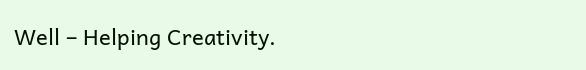Well – Helping Creativity.